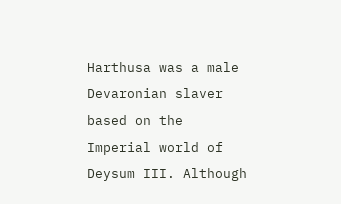Harthusa was a male Devaronian slaver based on the Imperial world of Deysum III. Although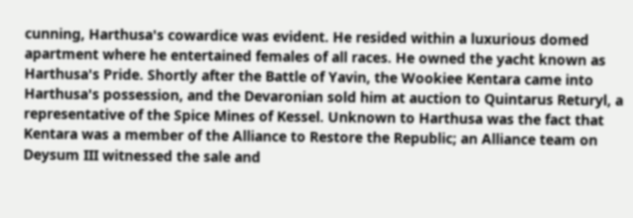cunning, Harthusa's cowardice was evident. He resided within a luxurious domed apartment where he entertained females of all races. He owned the yacht known as Harthusa's Pride. Shortly after the Battle of Yavin, the Wookiee Kentara came into Harthusa's possession, and the Devaronian sold him at auction to Quintarus Returyl, a representative of the Spice Mines of Kessel. Unknown to Harthusa was the fact that Kentara was a member of the Alliance to Restore the Republic; an Alliance team on Deysum III witnessed the sale and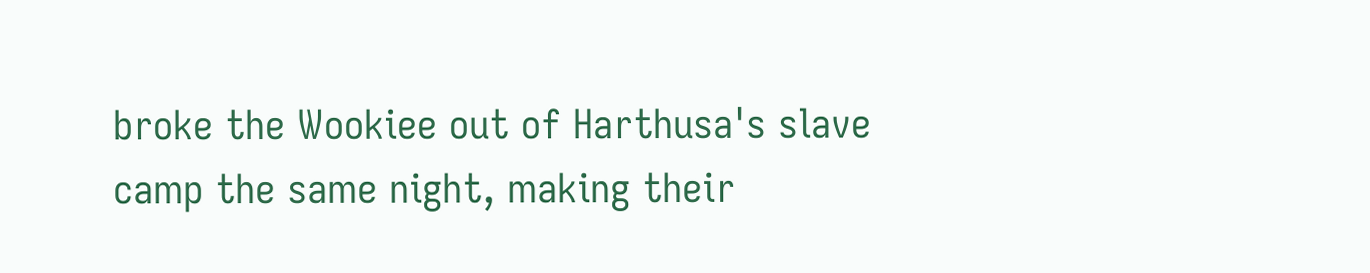broke the Wookiee out of Harthusa's slave camp the same night, making their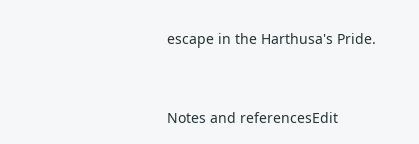escape in the Harthusa's Pride.



Notes and referencesEdit